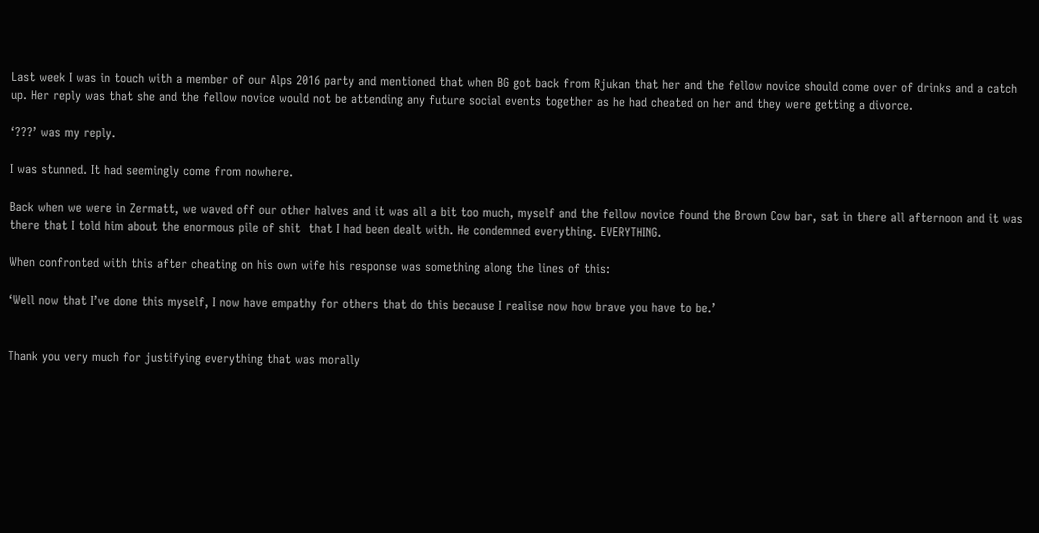Last week I was in touch with a member of our Alps 2016 party and mentioned that when BG got back from Rjukan that her and the fellow novice should come over of drinks and a catch up. Her reply was that she and the fellow novice would not be attending any future social events together as he had cheated on her and they were getting a divorce.

‘???’ was my reply.

I was stunned. It had seemingly come from nowhere.

Back when we were in Zermatt, we waved off our other halves and it was all a bit too much, myself and the fellow novice found the Brown Cow bar, sat in there all afternoon and it was there that I told him about the enormous pile of shit  that I had been dealt with. He condemned everything. EVERYTHING.

When confronted with this after cheating on his own wife his response was something along the lines of this:

‘Well now that I’ve done this myself, I now have empathy for others that do this because I realise now how brave you have to be.’


Thank you very much for justifying everything that was morally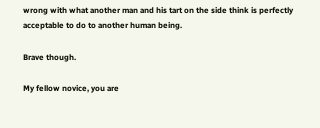wrong with what another man and his tart on the side think is perfectly acceptable to do to another human being.

Brave though.

My fellow novice, you are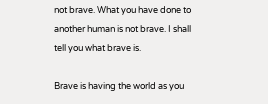not brave. What you have done to another human is not brave. I shall tell you what brave is.

Brave is having the world as you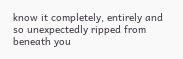know it completely, entirely and so unexpectedly ripped from beneath you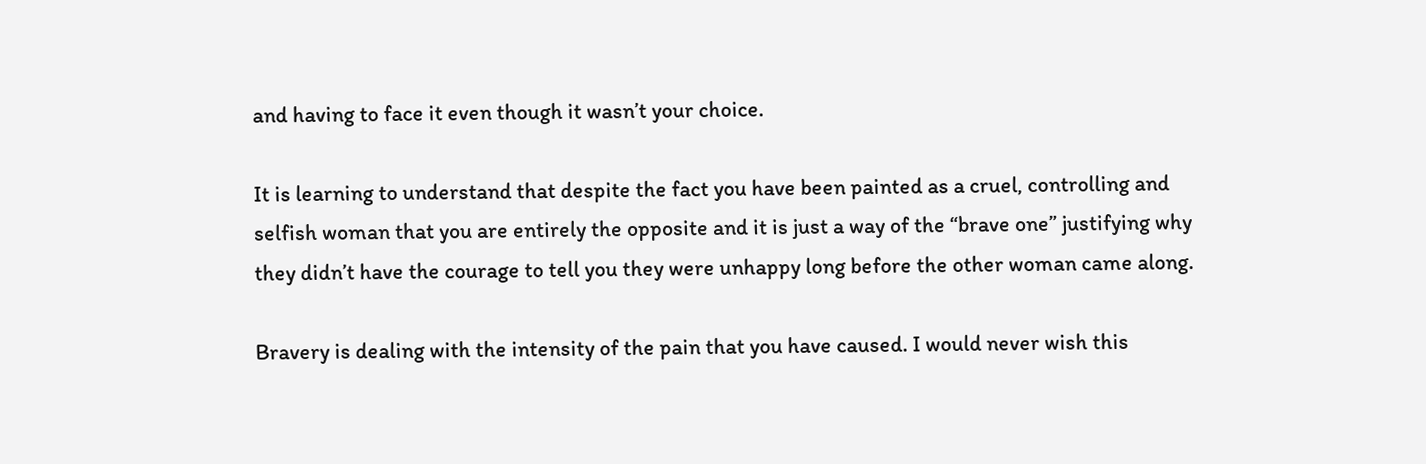and having to face it even though it wasn’t your choice.

It is learning to understand that despite the fact you have been painted as a cruel, controlling and selfish woman that you are entirely the opposite and it is just a way of the “brave one” justifying why they didn’t have the courage to tell you they were unhappy long before the other woman came along.

Bravery is dealing with the intensity of the pain that you have caused. I would never wish this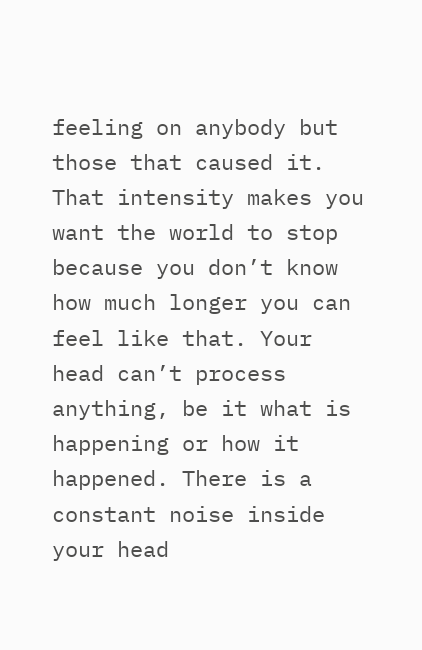feeling on anybody but those that caused it. That intensity makes you want the world to stop because you don’t know how much longer you can feel like that. Your head can’t process anything, be it what is happening or how it happened. There is a constant noise inside your head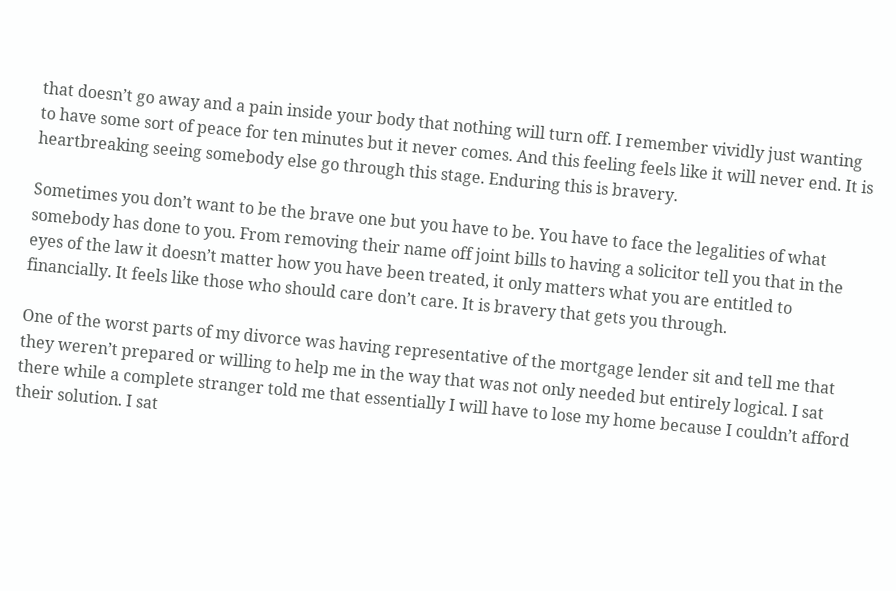that doesn’t go away and a pain inside your body that nothing will turn off. I remember vividly just wanting to have some sort of peace for ten minutes but it never comes. And this feeling feels like it will never end. It is heartbreaking seeing somebody else go through this stage. Enduring this is bravery.

Sometimes you don’t want to be the brave one but you have to be. You have to face the legalities of what somebody has done to you. From removing their name off joint bills to having a solicitor tell you that in the eyes of the law it doesn’t matter how you have been treated, it only matters what you are entitled to financially. It feels like those who should care don’t care. It is bravery that gets you through.

One of the worst parts of my divorce was having representative of the mortgage lender sit and tell me that they weren’t prepared or willing to help me in the way that was not only needed but entirely logical. I sat there while a complete stranger told me that essentially I will have to lose my home because I couldn’t afford their solution. I sat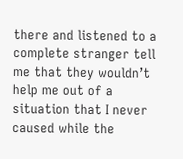there and listened to a complete stranger tell me that they wouldn’t help me out of a situation that I never caused while the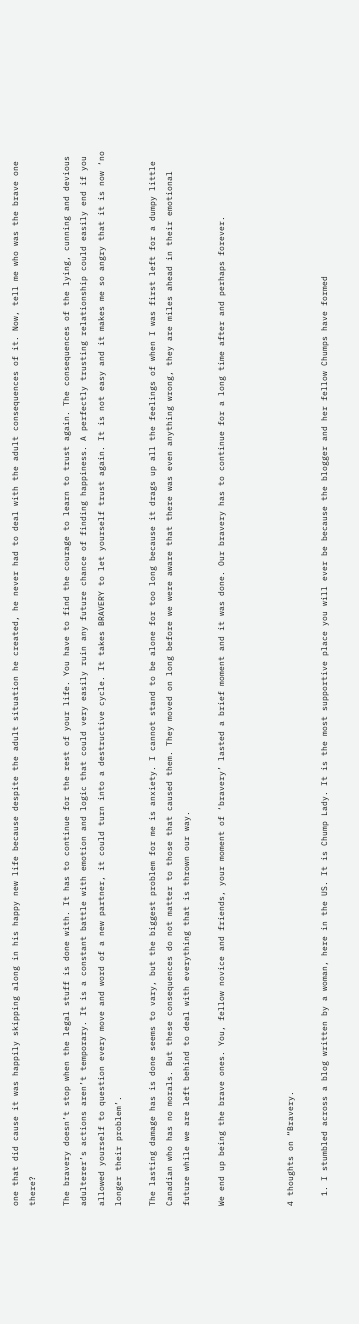one that did cause it was happily skipping along in his happy new life because despite the adult situation he created, he never had to deal with the adult consequences of it. Now, tell me who was the brave one there?

The bravery doesn’t stop when the legal stuff is done with. It has to continue for the rest of your life. You have to find the courage to learn to trust again. The consequences of the lying, cunning and devious adulterer’s actions aren’t temporary. It is a constant battle with emotion and logic that could very easily ruin any future chance of finding happiness. A perfectly trusting relationship could easily end if you allowed yourself to question every move and word of a new partner, it could turn into a destructive cycle. It takes BRAVERY to let yourself trust again. It is not easy and it makes me so angry that it is now ‘no longer their problem’.

The lasting damage has is done seems to vary, but the biggest problem for me is anxiety. I cannot stand to be alone for too long because it drags up all the feelings of when I was first left for a dumpy little Canadian who has no morals. But these consequences do not matter to those that caused them. They moved on long before we were aware that there was even anything wrong, they are miles ahead in their emotional future while we are left behind to deal with everything that is thrown our way.

We end up being the brave ones. You, fellow novice and friends, your moment of ‘bravery’ lasted a brief moment and it was done. Our bravery has to continue for a long time after and perhaps forever.



4 thoughts on “Bravery.

  1. I stumbled across a blog written by a woman, here in the US. It is Chump Lady. It is the most supportive place you will ever be because the blogger and her fellow Chumps have formed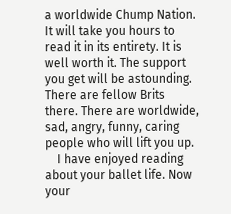a worldwide Chump Nation. It will take you hours to read it in its entirety. It is well worth it. The support you get will be astounding. There are fellow Brits there. There are worldwide, sad, angry, funny, caring people who will lift you up.
    I have enjoyed reading about your ballet life. Now your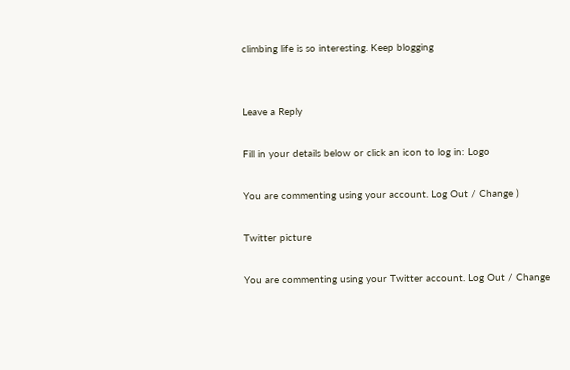climbing life is so interesting. Keep blogging


Leave a Reply

Fill in your details below or click an icon to log in: Logo

You are commenting using your account. Log Out / Change )

Twitter picture

You are commenting using your Twitter account. Log Out / Change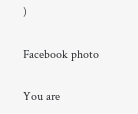)

Facebook photo

You are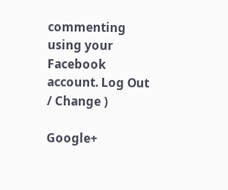commenting using your Facebook account. Log Out / Change )

Google+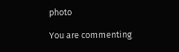photo

You are commenting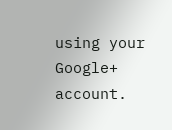using your Google+ account.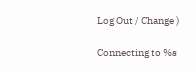Log Out / Change )

Connecting to %s